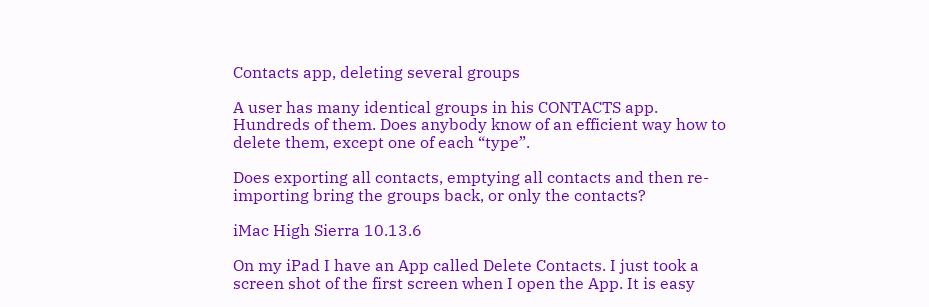Contacts app, deleting several groups

A user has many identical groups in his CONTACTS app. Hundreds of them. Does anybody know of an efficient way how to delete them, except one of each “type”.

Does exporting all contacts, emptying all contacts and then re-importing bring the groups back, or only the contacts?

iMac High Sierra 10.13.6

On my iPad I have an App called Delete Contacts. I just took a screen shot of the first screen when I open the App. It is easy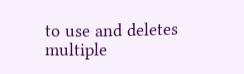to use and deletes multiple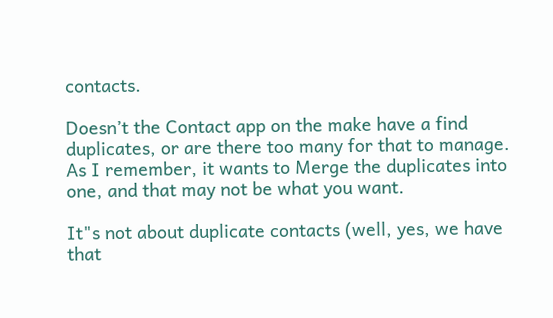contacts.

Doesn’t the Contact app on the make have a find duplicates, or are there too many for that to manage. As I remember, it wants to Merge the duplicates into one, and that may not be what you want.

It"s not about duplicate contacts (well, yes, we have that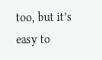too, but it’s easy to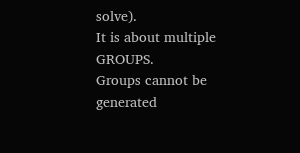solve).
It is about multiple GROUPS.
Groups cannot be generated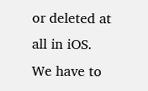or deleted at all in iOS.
We have to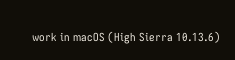work in macOS (High Sierra 10.13.6)